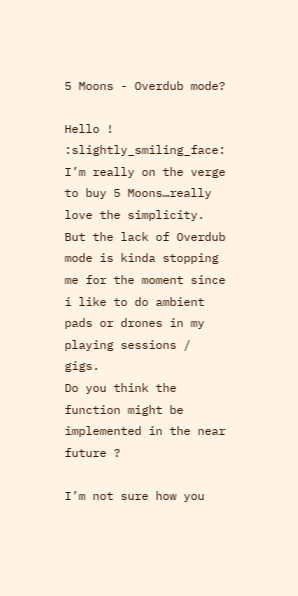5 Moons - Overdub mode?

Hello ! :slightly_smiling_face:
I’m really on the verge to buy 5 Moons…really love the simplicity.
But the lack of Overdub mode is kinda stopping me for the moment since i like to do ambient pads or drones in my playing sessions / gigs.
Do you think the function might be implemented in the near future ?

I’m not sure how you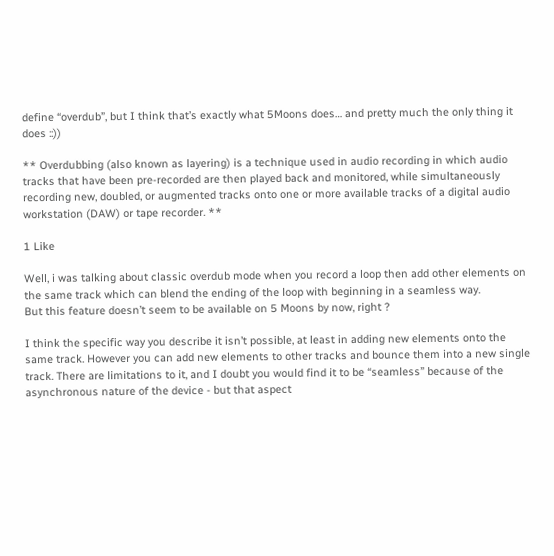define “overdub”, but I think that’s exactly what 5Moons does… and pretty much the only thing it does ::))

** Overdubbing (also known as layering) is a technique used in audio recording in which audio tracks that have been pre-recorded are then played back and monitored, while simultaneously recording new, doubled, or augmented tracks onto one or more available tracks of a digital audio workstation (DAW) or tape recorder. **

1 Like

Well, i was talking about classic overdub mode when you record a loop then add other elements on the same track which can blend the ending of the loop with beginning in a seamless way.
But this feature doesn’t seem to be available on 5 Moons by now, right ?

I think the specific way you describe it isn’t possible, at least in adding new elements onto the same track. However you can add new elements to other tracks and bounce them into a new single track. There are limitations to it, and I doubt you would find it to be “seamless” because of the asynchronous nature of the device - but that aspect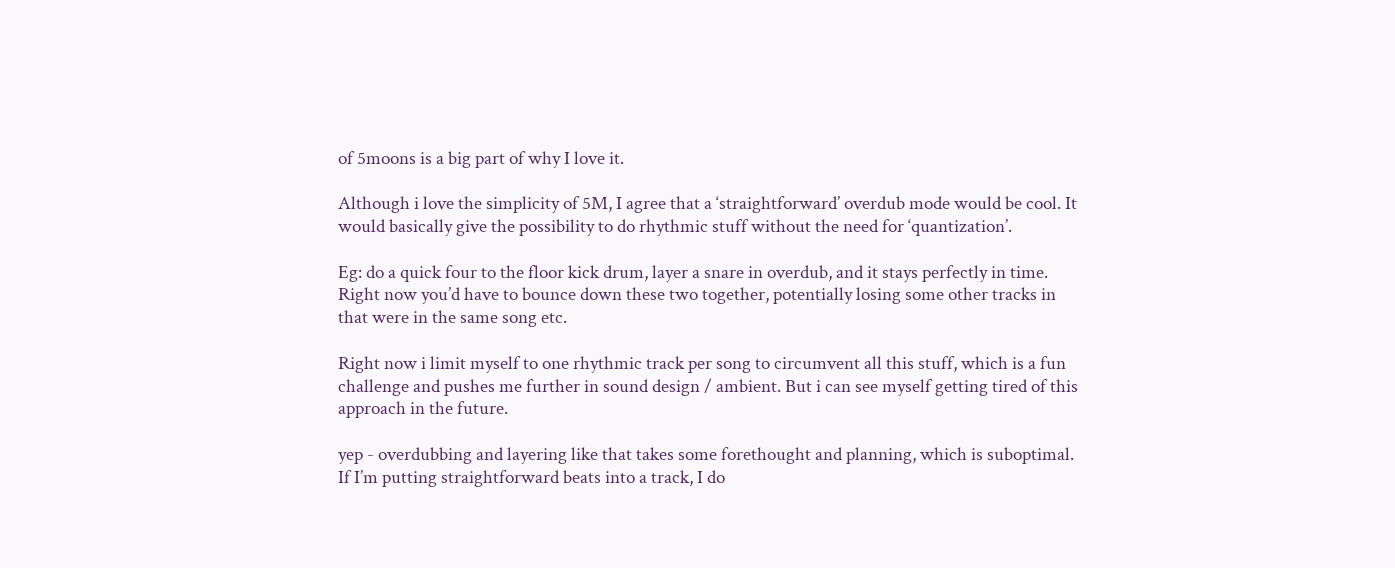of 5moons is a big part of why I love it.

Although i love the simplicity of 5M, I agree that a ‘straightforward’ overdub mode would be cool. It would basically give the possibility to do rhythmic stuff without the need for ‘quantization’.

Eg: do a quick four to the floor kick drum, layer a snare in overdub, and it stays perfectly in time. Right now you’d have to bounce down these two together, potentially losing some other tracks in that were in the same song etc.

Right now i limit myself to one rhythmic track per song to circumvent all this stuff, which is a fun challenge and pushes me further in sound design / ambient. But i can see myself getting tired of this approach in the future.

yep - overdubbing and layering like that takes some forethought and planning, which is suboptimal.
If I’m putting straightforward beats into a track, I do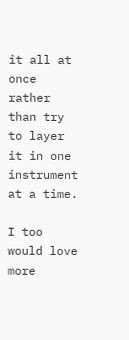it all at once rather than try to layer it in one instrument at a time.

I too would love more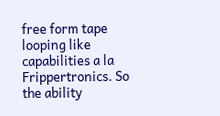free form tape looping like capabilities a la Frippertronics. So the ability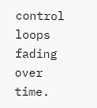control loops fading over time.